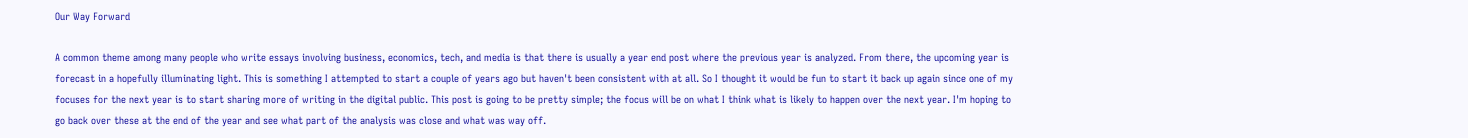Our Way Forward

A common theme among many people who write essays involving business, economics, tech, and media is that there is usually a year end post where the previous year is analyzed. From there, the upcoming year is forecast in a hopefully illuminating light. This is something I attempted to start a couple of years ago but haven't been consistent with at all. So I thought it would be fun to start it back up again since one of my focuses for the next year is to start sharing more of writing in the digital public. This post is going to be pretty simple; the focus will be on what I think what is likely to happen over the next year. I'm hoping to go back over these at the end of the year and see what part of the analysis was close and what was way off.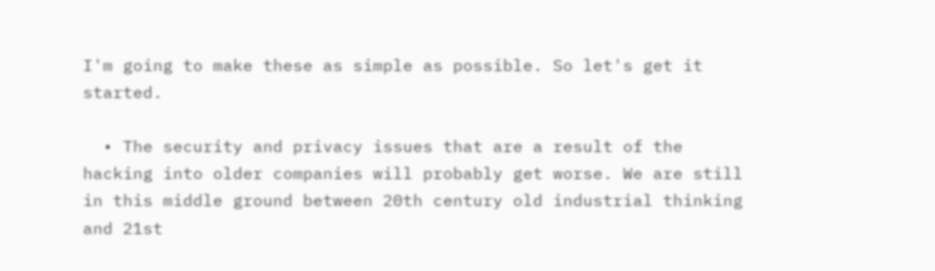I'm going to make these as simple as possible. So let's get it started.

  • The security and privacy issues that are a result of the hacking into older companies will probably get worse. We are still in this middle ground between 20th century old industrial thinking and 21st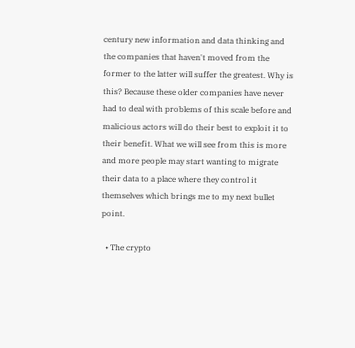century new information and data thinking and the companies that haven't moved from the former to the latter will suffer the greatest. Why is this? Because these older companies have never had to deal with problems of this scale before and malicious actors will do their best to exploit it to their benefit. What we will see from this is more and more people may start wanting to migrate their data to a place where they control it themselves which brings me to my next bullet point.

  • The crypto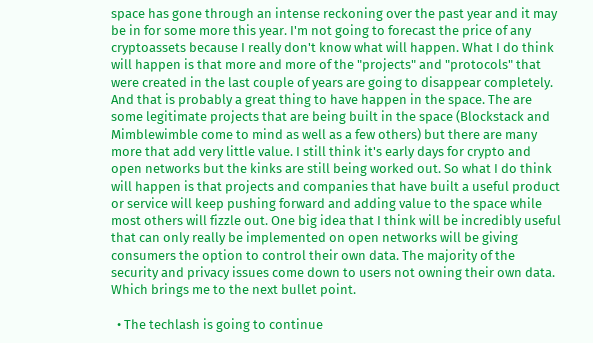space has gone through an intense reckoning over the past year and it may be in for some more this year. I'm not going to forecast the price of any cryptoassets because I really don't know what will happen. What I do think will happen is that more and more of the "projects" and "protocols" that were created in the last couple of years are going to disappear completely. And that is probably a great thing to have happen in the space. The are some legitimate projects that are being built in the space (Blockstack and Mimblewimble come to mind as well as a few others) but there are many more that add very little value. I still think it's early days for crypto and open networks but the kinks are still being worked out. So what I do think will happen is that projects and companies that have built a useful product or service will keep pushing forward and adding value to the space while most others will fizzle out. One big idea that I think will be incredibly useful that can only really be implemented on open networks will be giving consumers the option to control their own data. The majority of the security and privacy issues come down to users not owning their own data. Which brings me to the next bullet point.

  • The techlash is going to continue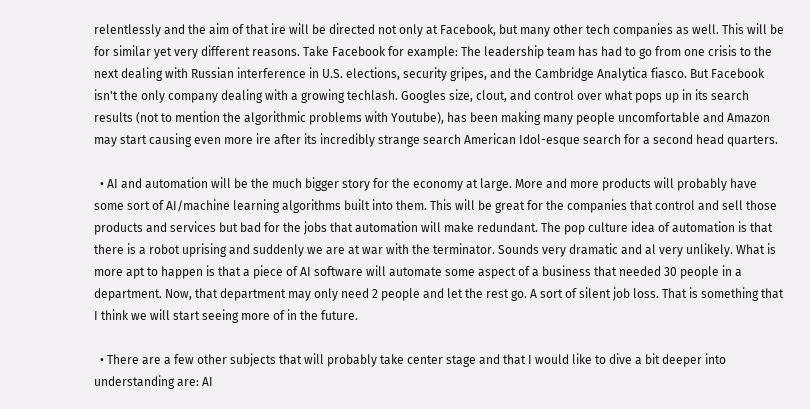relentlessly and the aim of that ire will be directed not only at Facebook, but many other tech companies as well. This will be for similar yet very different reasons. Take Facebook for example: The leadership team has had to go from one crisis to the next dealing with Russian interference in U.S. elections, security gripes, and the Cambridge Analytica fiasco. But Facebook isn't the only company dealing with a growing techlash. Googles size, clout, and control over what pops up in its search results (not to mention the algorithmic problems with Youtube), has been making many people uncomfortable and Amazon may start causing even more ire after its incredibly strange search American Idol-esque search for a second head quarters.

  • AI and automation will be the much bigger story for the economy at large. More and more products will probably have some sort of AI/machine learning algorithms built into them. This will be great for the companies that control and sell those products and services but bad for the jobs that automation will make redundant. The pop culture idea of automation is that there is a robot uprising and suddenly we are at war with the terminator. Sounds very dramatic and al very unlikely. What is more apt to happen is that a piece of AI software will automate some aspect of a business that needed 30 people in a department. Now, that department may only need 2 people and let the rest go. A sort of silent job loss. That is something that I think we will start seeing more of in the future.

  • There are a few other subjects that will probably take center stage and that I would like to dive a bit deeper into understanding are: AI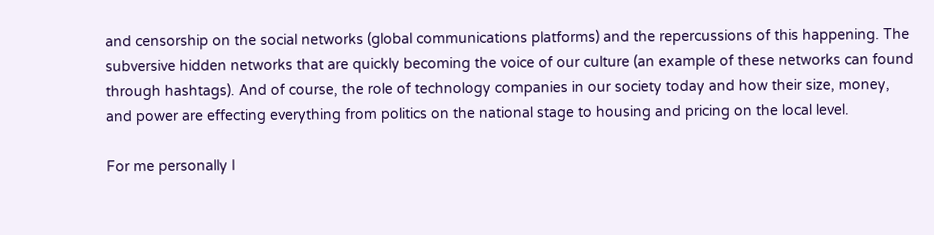and censorship on the social networks (global communications platforms) and the repercussions of this happening. The subversive hidden networks that are quickly becoming the voice of our culture (an example of these networks can found through hashtags). And of course, the role of technology companies in our society today and how their size, money, and power are effecting everything from politics on the national stage to housing and pricing on the local level.

For me personally I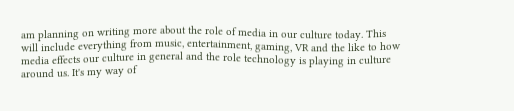am planning on writing more about the role of media in our culture today. This will include everything from music, entertainment, gaming, VR and the like to how media effects our culture in general and the role technology is playing in culture around us. It's my way of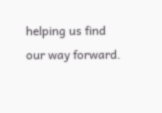helping us find our way forward.